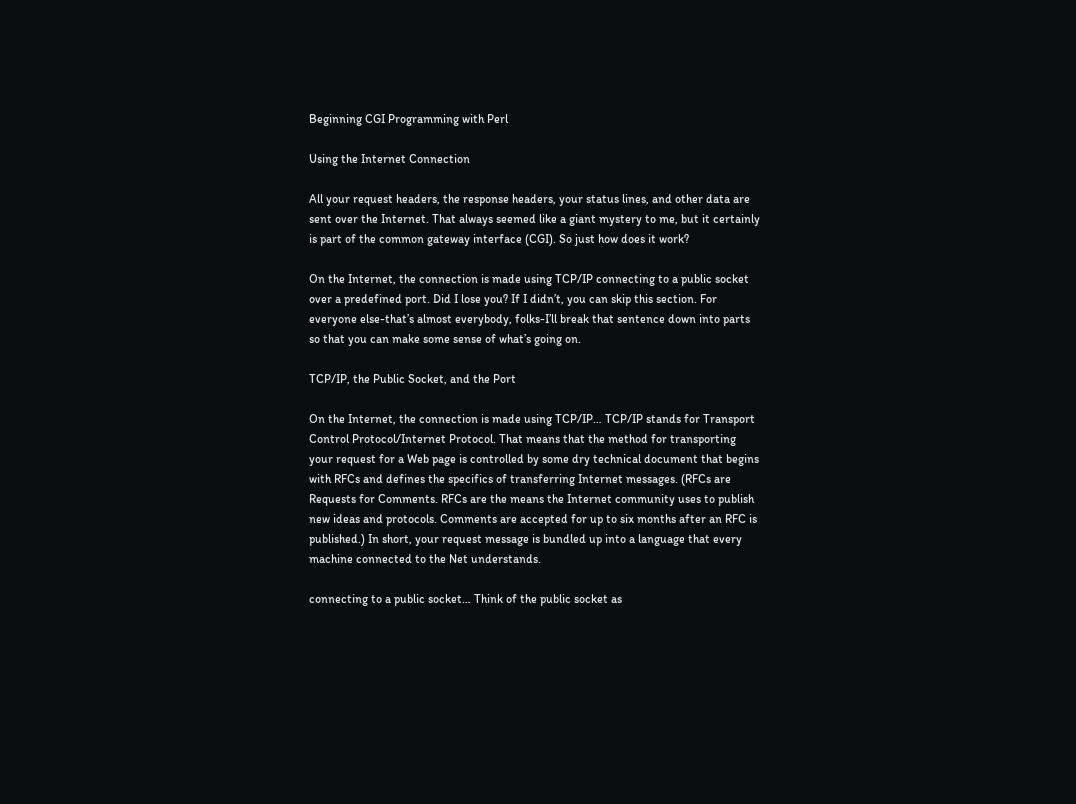Beginning CGI Programming with Perl

Using the Internet Connection

All your request headers, the response headers, your status lines, and other data are sent over the Internet. That always seemed like a giant mystery to me, but it certainly is part of the common gateway interface (CGI). So just how does it work?

On the Internet, the connection is made using TCP/IP connecting to a public socket over a predefined port. Did I lose you? If I didn’t, you can skip this section. For everyone else-that’s almost everybody, folks-I’ll break that sentence down into parts so that you can make some sense of what’s going on.

TCP/IP, the Public Socket, and the Port

On the Internet, the connection is made using TCP/IP… TCP/IP stands for Transport Control Protocol/Internet Protocol. That means that the method for transporting your request for a Web page is controlled by some dry technical document that begins with RFCs and defines the specifics of transferring Internet messages. (RFCs are Requests for Comments. RFCs are the means the Internet community uses to publish new ideas and protocols. Comments are accepted for up to six months after an RFC is published.) In short, your request message is bundled up into a language that every machine connected to the Net understands.

connecting to a public socket… Think of the public socket as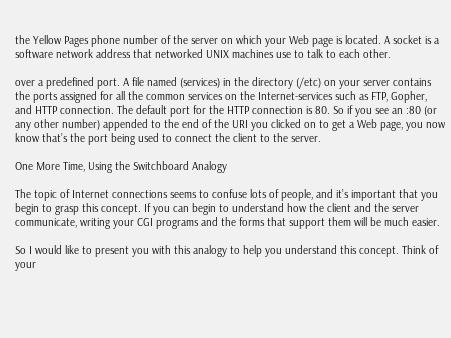the Yellow Pages phone number of the server on which your Web page is located. A socket is a software network address that networked UNIX machines use to talk to each other.

over a predefined port. A file named (services) in the directory (/etc) on your server contains the ports assigned for all the common services on the Internet-services such as FTP, Gopher, and HTTP connection. The default port for the HTTP connection is 80. So if you see an :80 (or any other number) appended to the end of the URI you clicked on to get a Web page, you now know that’s the port being used to connect the client to the server.

One More Time, Using the Switchboard Analogy

The topic of Internet connections seems to confuse lots of people, and it’s important that you begin to grasp this concept. If you can begin to understand how the client and the server communicate, writing your CGI programs and the forms that support them will be much easier.

So I would like to present you with this analogy to help you understand this concept. Think of your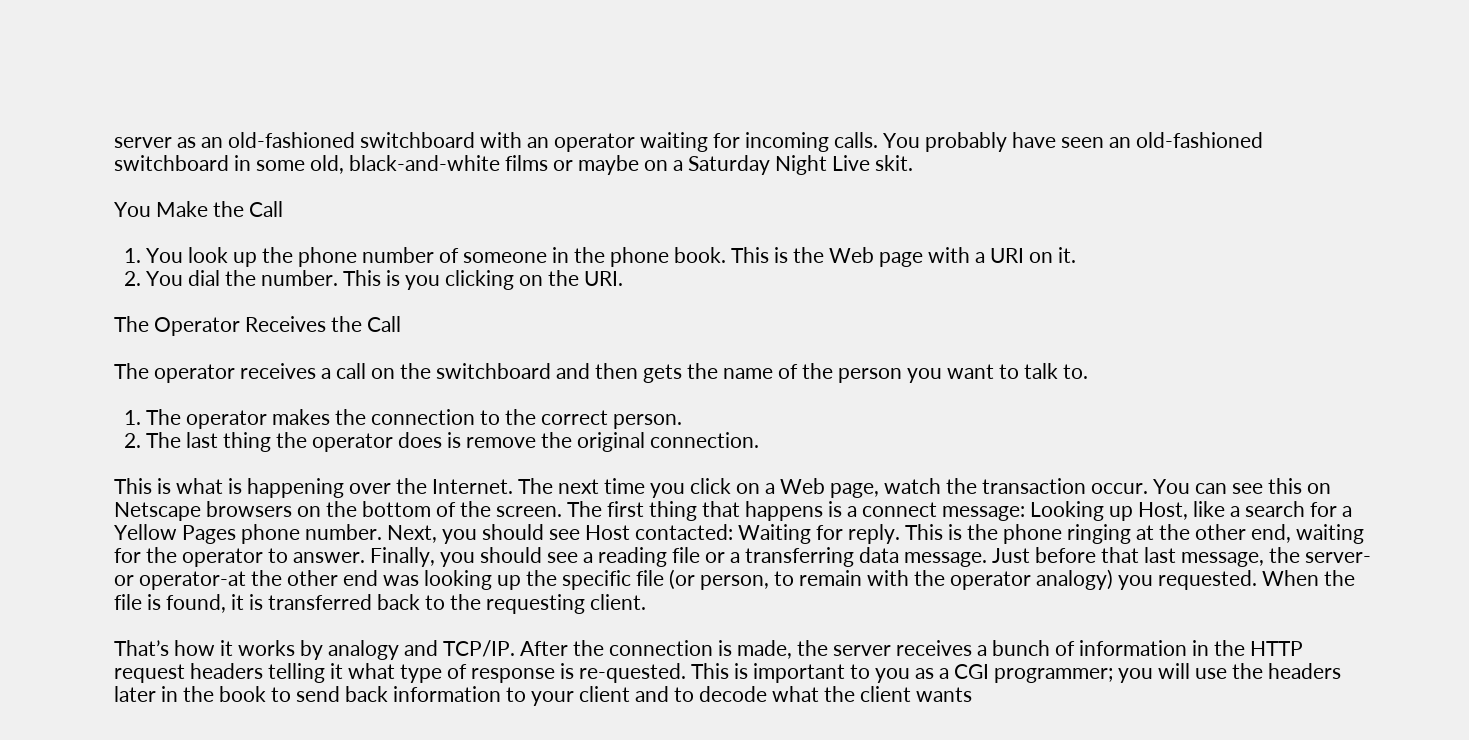server as an old-fashioned switchboard with an operator waiting for incoming calls. You probably have seen an old-fashioned switchboard in some old, black-and-white films or maybe on a Saturday Night Live skit.

You Make the Call

  1. You look up the phone number of someone in the phone book. This is the Web page with a URI on it.
  2. You dial the number. This is you clicking on the URI.

The Operator Receives the Call

The operator receives a call on the switchboard and then gets the name of the person you want to talk to.

  1. The operator makes the connection to the correct person.
  2. The last thing the operator does is remove the original connection.

This is what is happening over the Internet. The next time you click on a Web page, watch the transaction occur. You can see this on Netscape browsers on the bottom of the screen. The first thing that happens is a connect message: Looking up Host, like a search for a Yellow Pages phone number. Next, you should see Host contacted: Waiting for reply. This is the phone ringing at the other end, waiting for the operator to answer. Finally, you should see a reading file or a transferring data message. Just before that last message, the server-or operator-at the other end was looking up the specific file (or person, to remain with the operator analogy) you requested. When the file is found, it is transferred back to the requesting client.

That’s how it works by analogy and TCP/IP. After the connection is made, the server receives a bunch of information in the HTTP request headers telling it what type of response is re-quested. This is important to you as a CGI programmer; you will use the headers later in the book to send back information to your client and to decode what the client wants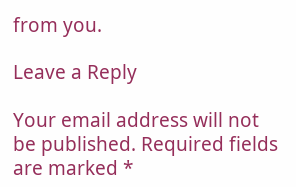from you.

Leave a Reply

Your email address will not be published. Required fields are marked *